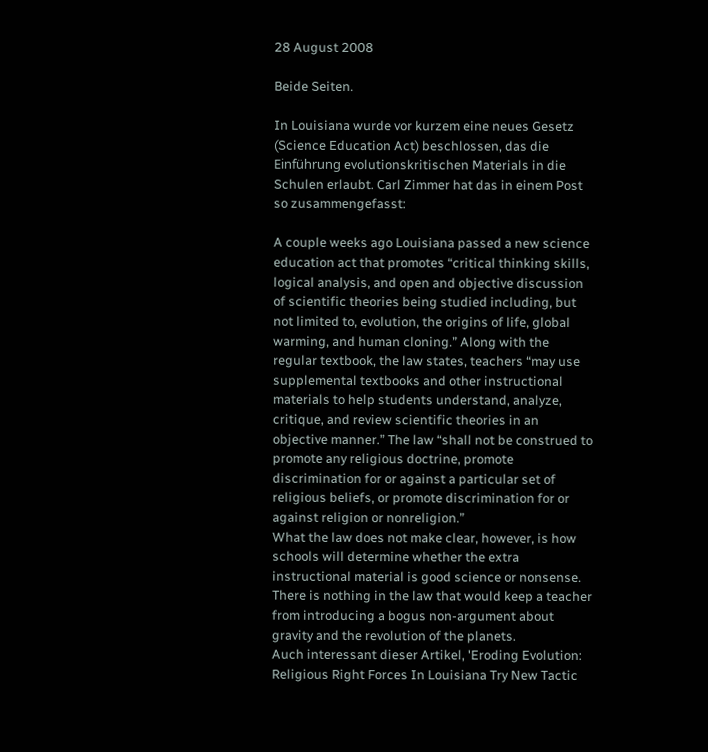28 August 2008

Beide Seiten.

In Louisiana wurde vor kurzem eine neues Gesetz (Science Education Act) beschlossen, das die Einführung evolutionskritischen Materials in die Schulen erlaubt. Carl Zimmer hat das in einem Post so zusammengefasst:

A couple weeks ago Louisiana passed a new science education act that promotes “critical thinking skills, logical analysis, and open and objective discussion of scientific theories being studied including, but not limited to, evolution, the origins of life, global warming, and human cloning.” Along with the regular textbook, the law states, teachers “may use supplemental textbooks and other instructional materials to help students understand, analyze, critique, and review scientific theories in an objective manner.” The law “shall not be construed to promote any religious doctrine, promote discrimination for or against a particular set of religious beliefs, or promote discrimination for or against religion or nonreligion.”
What the law does not make clear, however, is how schools will determine whether the extra instructional material is good science or nonsense. There is nothing in the law that would keep a teacher from introducing a bogus non-argument about gravity and the revolution of the planets.
Auch interessant dieser Artikel, 'Eroding Evolution: Religious Right Forces In Louisiana Try New Tactic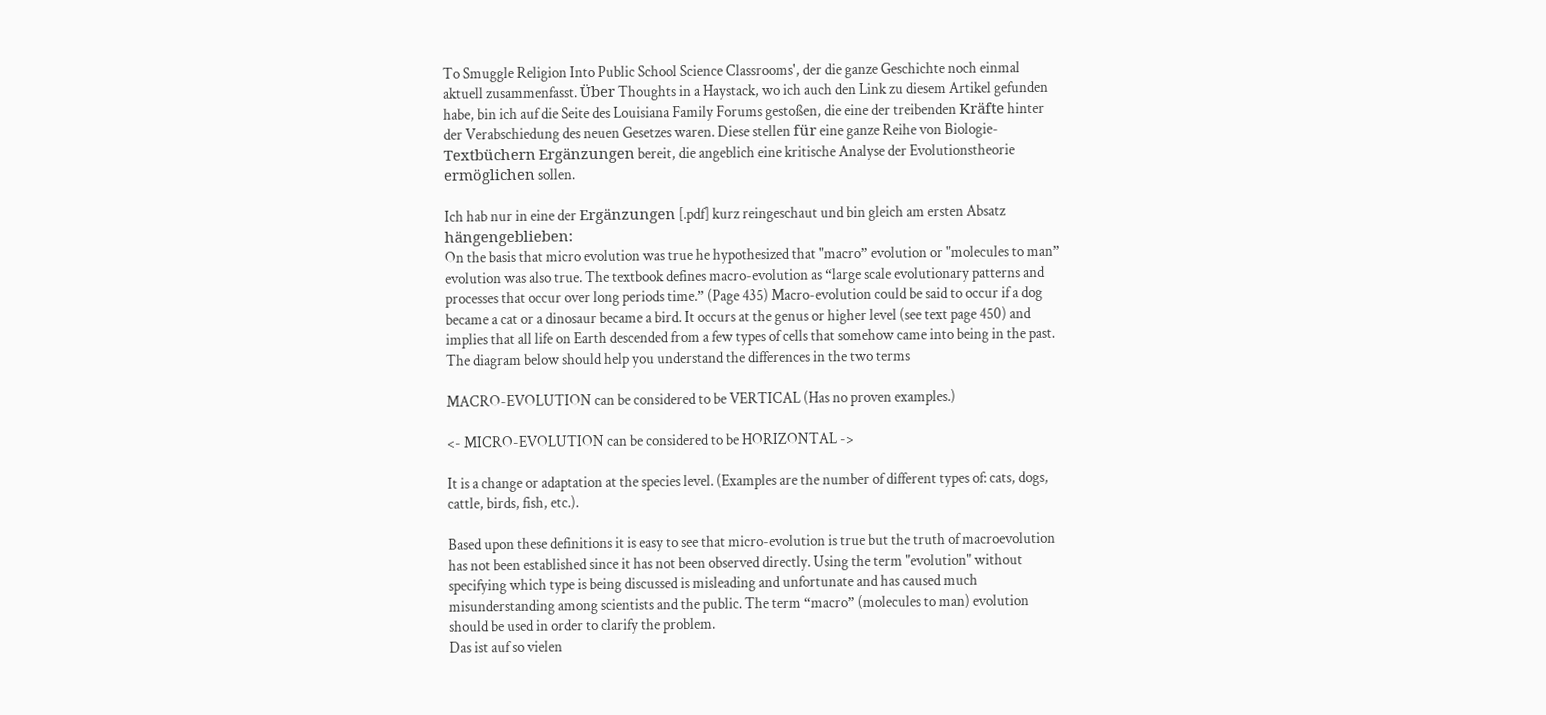To Smuggle Religion Into Public School Science Classrooms', der die ganze Geschichte noch einmal aktuell zusammenfasst. Über Thoughts in a Haystack, wo ich auch den Link zu diesem Artikel gefunden habe, bin ich auf die Seite des Louisiana Family Forums gestoßen, die eine der treibenden Kräfte hinter der Verabschiedung des neuen Gesetzes waren. Diese stellen für eine ganze Reihe von Biologie-Textbüchern Ergänzungen bereit, die angeblich eine kritische Analyse der Evolutionstheorie ermöglichen sollen.

Ich hab nur in eine der Ergänzungen [.pdf] kurz reingeschaut und bin gleich am ersten Absatz hängengeblieben:
On the basis that micro evolution was true he hypothesized that "macro” evolution or "molecules to man” evolution was also true. The textbook defines macro-evolution as “large scale evolutionary patterns and processes that occur over long periods time.” (Page 435) Macro-evolution could be said to occur if a dog became a cat or a dinosaur became a bird. It occurs at the genus or higher level (see text page 450) and implies that all life on Earth descended from a few types of cells that somehow came into being in the past. The diagram below should help you understand the differences in the two terms

MACRO-EVOLUTION can be considered to be VERTICAL (Has no proven examples.)

<- MICRO-EVOLUTION can be considered to be HORIZONTAL ->

It is a change or adaptation at the species level. (Examples are the number of different types of: cats, dogs, cattle, birds, fish, etc.).

Based upon these definitions it is easy to see that micro-evolution is true but the truth of macroevolution has not been established since it has not been observed directly. Using the term "evolution" without specifying which type is being discussed is misleading and unfortunate and has caused much misunderstanding among scientists and the public. The term “macro” (molecules to man) evolution should be used in order to clarify the problem.
Das ist auf so vielen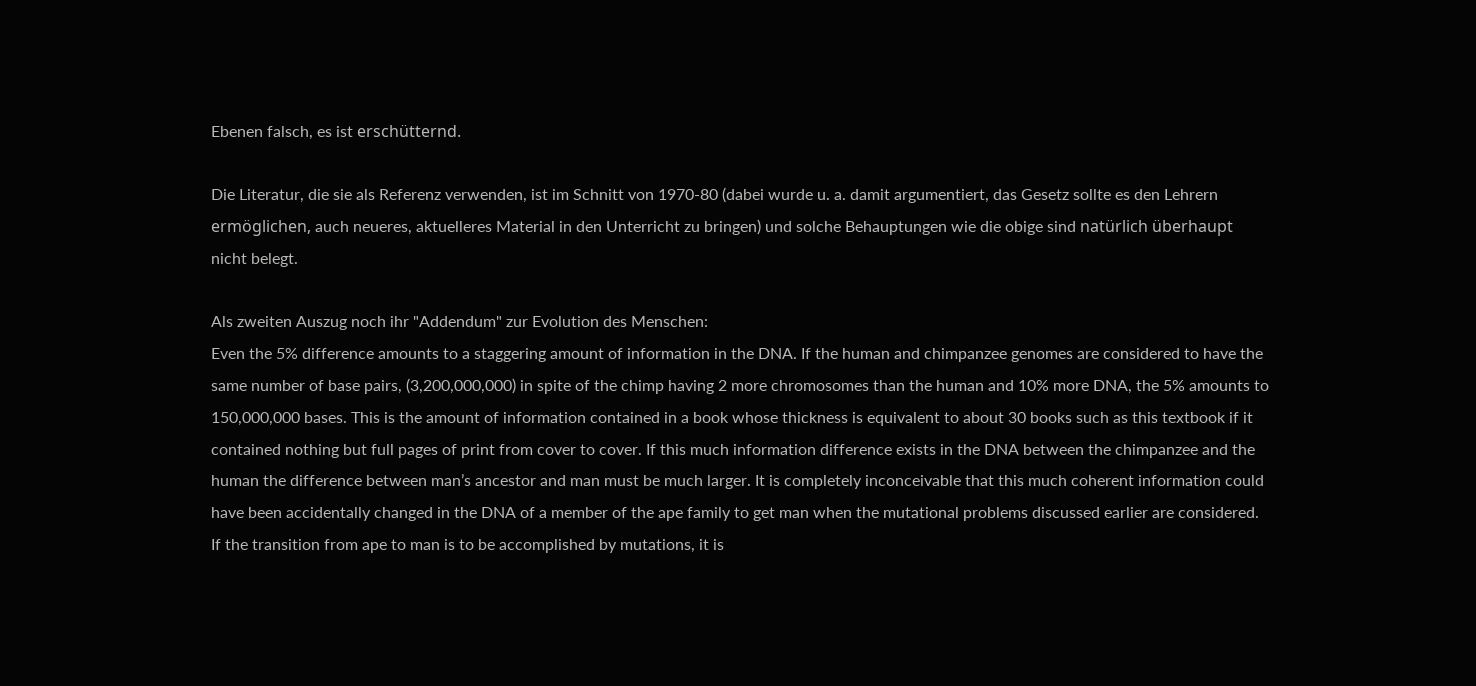Ebenen falsch, es ist erschütternd.

Die Literatur, die sie als Referenz verwenden, ist im Schnitt von 1970-80 (dabei wurde u. a. damit argumentiert, das Gesetz sollte es den Lehrern ermöglichen, auch neueres, aktuelleres Material in den Unterricht zu bringen) und solche Behauptungen wie die obige sind natürlich überhaupt nicht belegt.

Als zweiten Auszug noch ihr "Addendum" zur Evolution des Menschen:
Even the 5% difference amounts to a staggering amount of information in the DNA. If the human and chimpanzee genomes are considered to have the same number of base pairs, (3,200,000,000) in spite of the chimp having 2 more chromosomes than the human and 10% more DNA, the 5% amounts to 150,000,000 bases. This is the amount of information contained in a book whose thickness is equivalent to about 30 books such as this textbook if it contained nothing but full pages of print from cover to cover. If this much information difference exists in the DNA between the chimpanzee and the human the difference between man’s ancestor and man must be much larger. It is completely inconceivable that this much coherent information could have been accidentally changed in the DNA of a member of the ape family to get man when the mutational problems discussed earlier are considered. If the transition from ape to man is to be accomplished by mutations, it is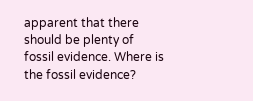apparent that there should be plenty of fossil evidence. Where is the fossil evidence?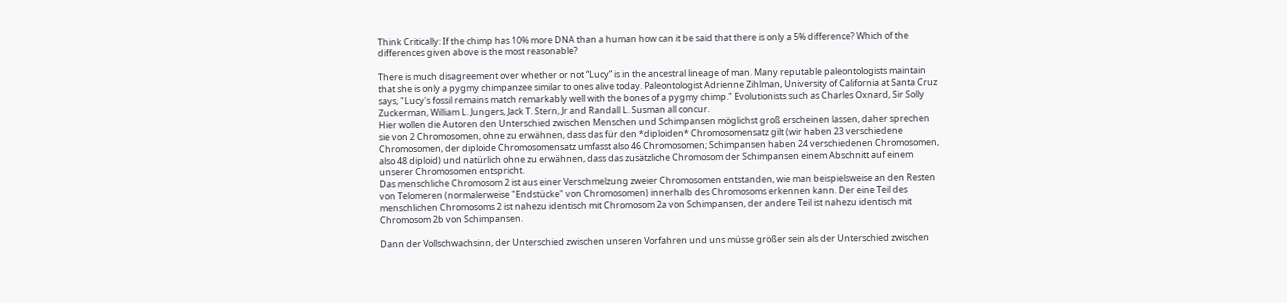Think Critically: If the chimp has 10% more DNA than a human how can it be said that there is only a 5% difference? Which of the differences given above is the most reasonable?

There is much disagreement over whether or not “Lucy” is in the ancestral lineage of man. Many reputable paleontologists maintain that she is only a pygmy chimpanzee similar to ones alive today. Paleontologist Adrienne Zihlman, University of California at Santa Cruz says, "Lucy's fossil remains match remarkably well with the bones of a pygmy chimp." Evolutionists such as Charles Oxnard, Sir Solly Zuckerman, William L. Jungers, Jack T. Stern, Jr and Randall L. Susman all concur.
Hier wollen die Autoren den Unterschied zwischen Menschen und Schimpansen möglichst groß erscheinen lassen, daher sprechen sie von 2 Chromosomen, ohne zu erwähnen, dass das für den *diploiden* Chromosomensatz gilt (wir haben 23 verschiedene Chromosomen, der diploide Chromosomensatz umfasst also 46 Chromosomen; Schimpansen haben 24 verschiedenen Chromosomen, also 48 diploid) und natürlich ohne zu erwähnen, dass das zusätzliche Chromosom der Schimpansen einem Abschnitt auf einem unserer Chromosomen entspricht.
Das menschliche Chromosom 2 ist aus einer Verschmelzung zweier Chromosomen entstanden, wie man beispielsweise an den Resten von Telomeren (normalerweise "Endstücke" von Chromosomen) innerhalb des Chromosoms erkennen kann. Der eine Teil des menschlichen Chromosoms 2 ist nahezu identisch mit Chromosom 2a von Schimpansen, der andere Teil ist nahezu identisch mit Chromosom 2b von Schimpansen.

Dann der Vollschwachsinn, der Unterschied zwischen unseren Vorfahren und uns müsse größer sein als der Unterschied zwischen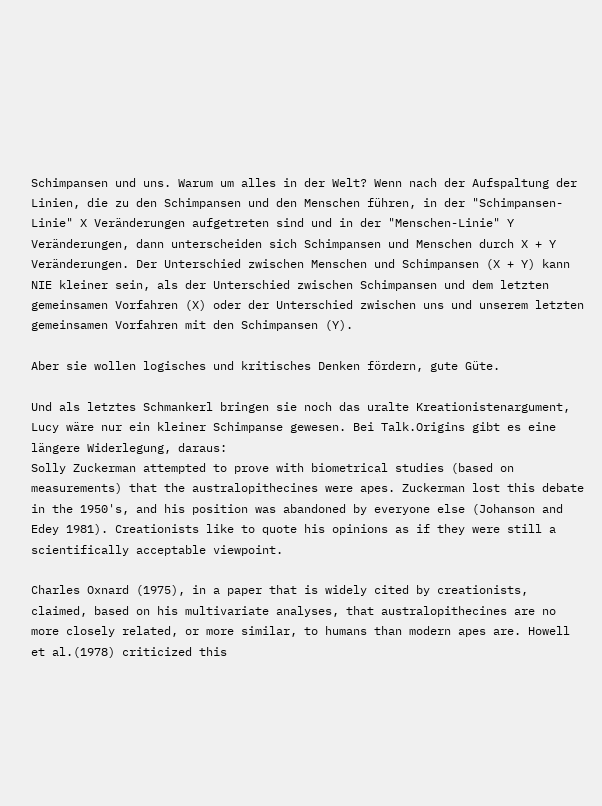Schimpansen und uns. Warum um alles in der Welt? Wenn nach der Aufspaltung der Linien, die zu den Schimpansen und den Menschen führen, in der "Schimpansen-Linie" X Veränderungen aufgetreten sind und in der "Menschen-Linie" Y Veränderungen, dann unterscheiden sich Schimpansen und Menschen durch X + Y Veränderungen. Der Unterschied zwischen Menschen und Schimpansen (X + Y) kann NIE kleiner sein, als der Unterschied zwischen Schimpansen und dem letzten gemeinsamen Vorfahren (X) oder der Unterschied zwischen uns und unserem letzten gemeinsamen Vorfahren mit den Schimpansen (Y).

Aber sie wollen logisches und kritisches Denken fördern, gute Güte.

Und als letztes Schmankerl bringen sie noch das uralte Kreationistenargument, Lucy wäre nur ein kleiner Schimpanse gewesen. Bei Talk.Origins gibt es eine längere Widerlegung, daraus:
Solly Zuckerman attempted to prove with biometrical studies (based on measurements) that the australopithecines were apes. Zuckerman lost this debate in the 1950's, and his position was abandoned by everyone else (Johanson and Edey 1981). Creationists like to quote his opinions as if they were still a scientifically acceptable viewpoint.

Charles Oxnard (1975), in a paper that is widely cited by creationists, claimed, based on his multivariate analyses, that australopithecines are no more closely related, or more similar, to humans than modern apes are. Howell et al.(1978) criticized this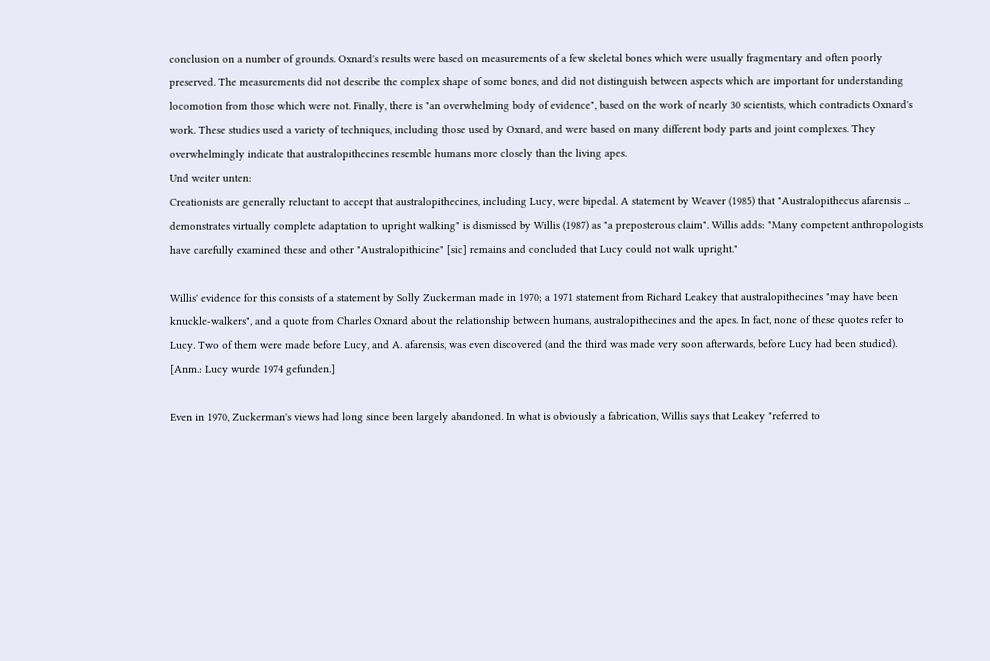conclusion on a number of grounds. Oxnard's results were based on measurements of a few skeletal bones which were usually fragmentary and often poorly preserved. The measurements did not describe the complex shape of some bones, and did not distinguish between aspects which are important for understanding locomotion from those which were not. Finally, there is "an overwhelming body of evidence", based on the work of nearly 30 scientists, which contradicts Oxnard's work. These studies used a variety of techniques, including those used by Oxnard, and were based on many different body parts and joint complexes. They overwhelmingly indicate that australopithecines resemble humans more closely than the living apes.
Und weiter unten:
Creationists are generally reluctant to accept that australopithecines, including Lucy, were bipedal. A statement by Weaver (1985) that "Australopithecus afarensis ... demonstrates virtually complete adaptation to upright walking" is dismissed by Willis (1987) as "a preposterous claim". Willis adds: "Many competent anthropologists have carefully examined these and other "Australopithicine" [sic] remains and concluded that Lucy could not walk upright."

Willis' evidence for this consists of a statement by Solly Zuckerman made in 1970; a 1971 statement from Richard Leakey that australopithecines "may have been knuckle-walkers", and a quote from Charles Oxnard about the relationship between humans, australopithecines and the apes. In fact, none of these quotes refer to Lucy. Two of them were made before Lucy, and A. afarensis, was even discovered (and the third was made very soon afterwards, before Lucy had been studied). [Anm.: Lucy wurde 1974 gefunden.]

Even in 1970, Zuckerman's views had long since been largely abandoned. In what is obviously a fabrication, Willis says that Leakey "referred to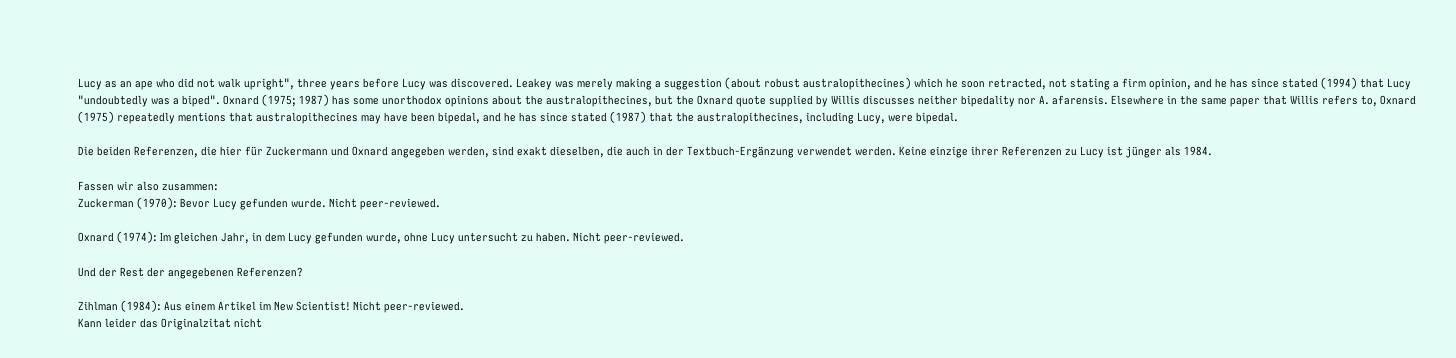Lucy as an ape who did not walk upright", three years before Lucy was discovered. Leakey was merely making a suggestion (about robust australopithecines) which he soon retracted, not stating a firm opinion, and he has since stated (1994) that Lucy "undoubtedly was a biped". Oxnard (1975; 1987) has some unorthodox opinions about the australopithecines, but the Oxnard quote supplied by Willis discusses neither bipedality nor A. afarensis. Elsewhere in the same paper that Willis refers to, Oxnard (1975) repeatedly mentions that australopithecines may have been bipedal, and he has since stated (1987) that the australopithecines, including Lucy, were bipedal.

Die beiden Referenzen, die hier für Zuckermann und Oxnard angegeben werden, sind exakt dieselben, die auch in der Textbuch-Ergänzung verwendet werden. Keine einzige ihrer Referenzen zu Lucy ist jünger als 1984.

Fassen wir also zusammen:
Zuckerman (1970): Bevor Lucy gefunden wurde. Nicht peer-reviewed.

Oxnard (1974): Im gleichen Jahr, in dem Lucy gefunden wurde, ohne Lucy untersucht zu haben. Nicht peer-reviewed.

Und der Rest der angegebenen Referenzen?

Zihlman (1984): Aus einem Artikel im New Scientist! Nicht peer-reviewed.
Kann leider das Originalzitat nicht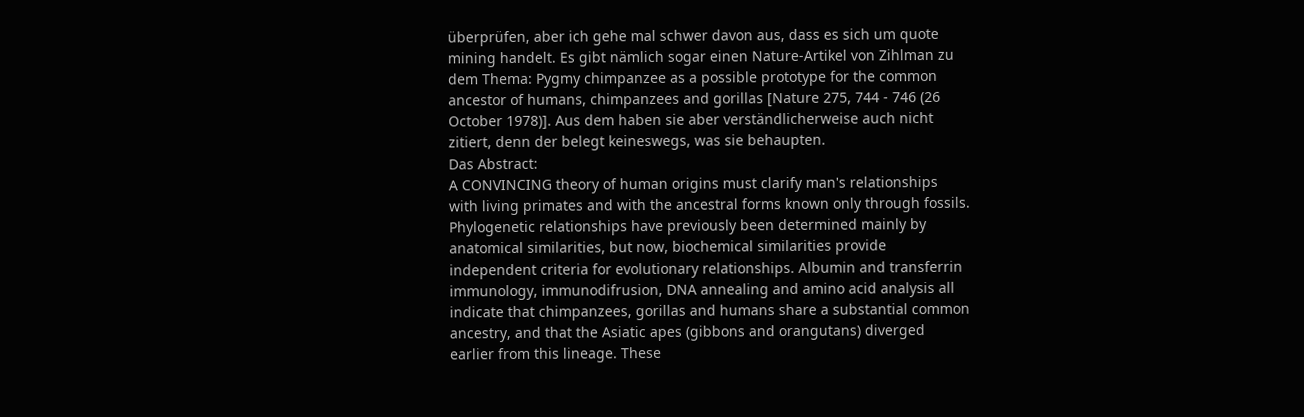überprüfen, aber ich gehe mal schwer davon aus, dass es sich um quote mining handelt. Es gibt nämlich sogar einen Nature-Artikel von Zihlman zu dem Thema: Pygmy chimpanzee as a possible prototype for the common ancestor of humans, chimpanzees and gorillas [Nature 275, 744 - 746 (26 October 1978)]. Aus dem haben sie aber verständlicherweise auch nicht zitiert, denn der belegt keineswegs, was sie behaupten.
Das Abstract:
A CONVINCING theory of human origins must clarify man's relationships with living primates and with the ancestral forms known only through fossils. Phylogenetic relationships have previously been determined mainly by anatomical similarities, but now, biochemical similarities provide independent criteria for evolutionary relationships. Albumin and transferrin immunology, immunodifrusion, DNA annealing and amino acid analysis all indicate that chimpanzees, gorillas and humans share a substantial common ancestry, and that the Asiatic apes (gibbons and orangutans) diverged earlier from this lineage. These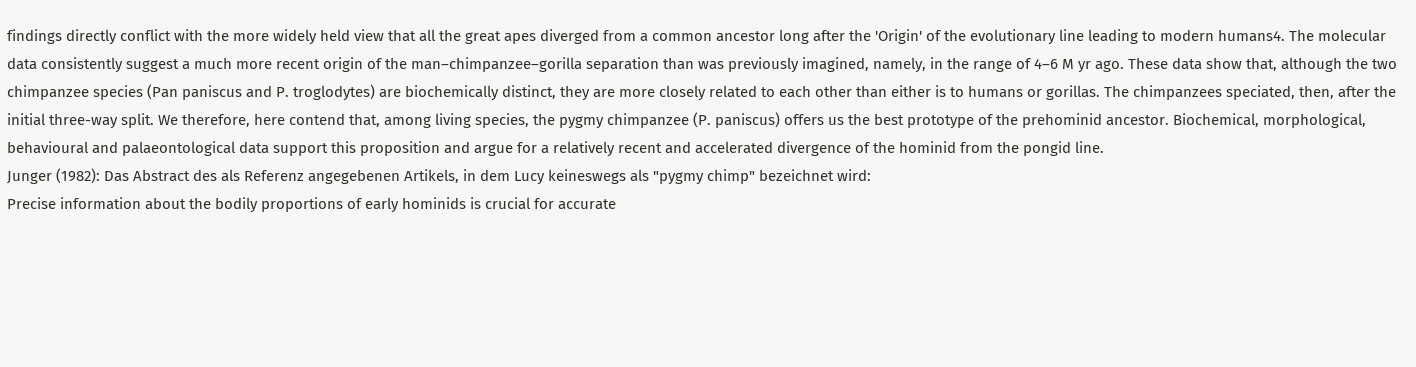findings directly conflict with the more widely held view that all the great apes diverged from a common ancestor long after the 'Origin' of the evolutionary line leading to modern humans4. The molecular data consistently suggest a much more recent origin of the man–chimpanzee–gorilla separation than was previously imagined, namely, in the range of 4–6 M yr ago. These data show that, although the two chimpanzee species (Pan paniscus and P. troglodytes) are biochemically distinct, they are more closely related to each other than either is to humans or gorillas. The chimpanzees speciated, then, after the initial three-way split. We therefore, here contend that, among living species, the pygmy chimpanzee (P. paniscus) offers us the best prototype of the prehominid ancestor. Biochemical, morphological, behavioural and palaeontological data support this proposition and argue for a relatively recent and accelerated divergence of the hominid from the pongid line.
Junger (1982): Das Abstract des als Referenz angegebenen Artikels, in dem Lucy keineswegs als "pygmy chimp" bezeichnet wird:
Precise information about the bodily proportions of early hominids is crucial for accurate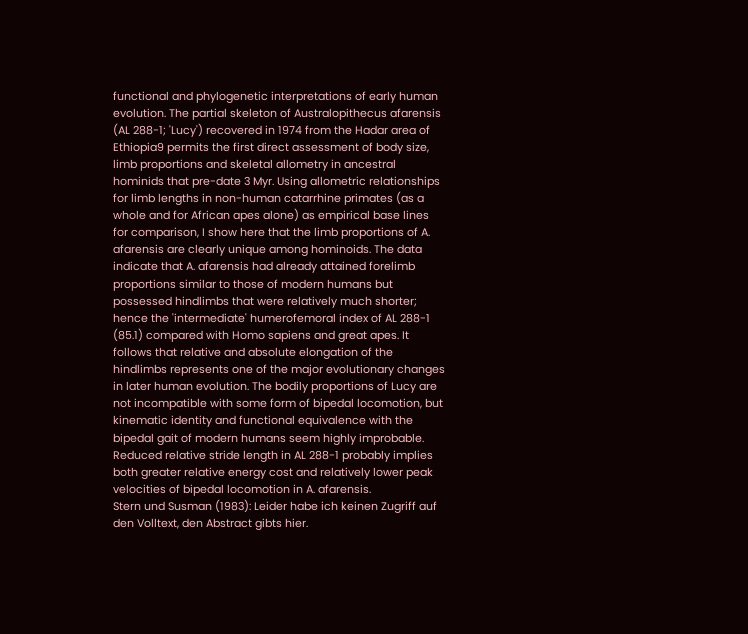functional and phylogenetic interpretations of early human evolution. The partial skeleton of Australopithecus afarensis (AL 288-1; 'Lucy') recovered in 1974 from the Hadar area of Ethiopia9 permits the first direct assessment of body size, limb proportions and skeletal allometry in ancestral hominids that pre-date 3 Myr. Using allometric relationships for limb lengths in non-human catarrhine primates (as a whole and for African apes alone) as empirical base lines for comparison, I show here that the limb proportions of A. afarensis are clearly unique among hominoids. The data indicate that A. afarensis had already attained forelimb proportions similar to those of modern humans but possessed hindlimbs that were relatively much shorter; hence the 'intermediate' humerofemoral index of AL 288-1 (85.1) compared with Homo sapiens and great apes. It follows that relative and absolute elongation of the hindlimbs represents one of the major evolutionary changes in later human evolution. The bodily proportions of Lucy are not incompatible with some form of bipedal locomotion, but kinematic identity and functional equivalence with the bipedal gait of modern humans seem highly improbable. Reduced relative stride length in AL 288-1 probably implies both greater relative energy cost and relatively lower peak velocities of bipedal locomotion in A. afarensis.
Stern und Susman (1983): Leider habe ich keinen Zugriff auf den Volltext, den Abstract gibts hier.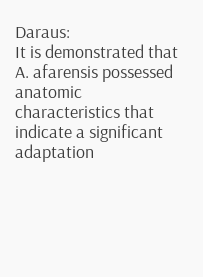Daraus:
It is demonstrated that A. afarensis possessed anatomic characteristics that indicate a significant adaptation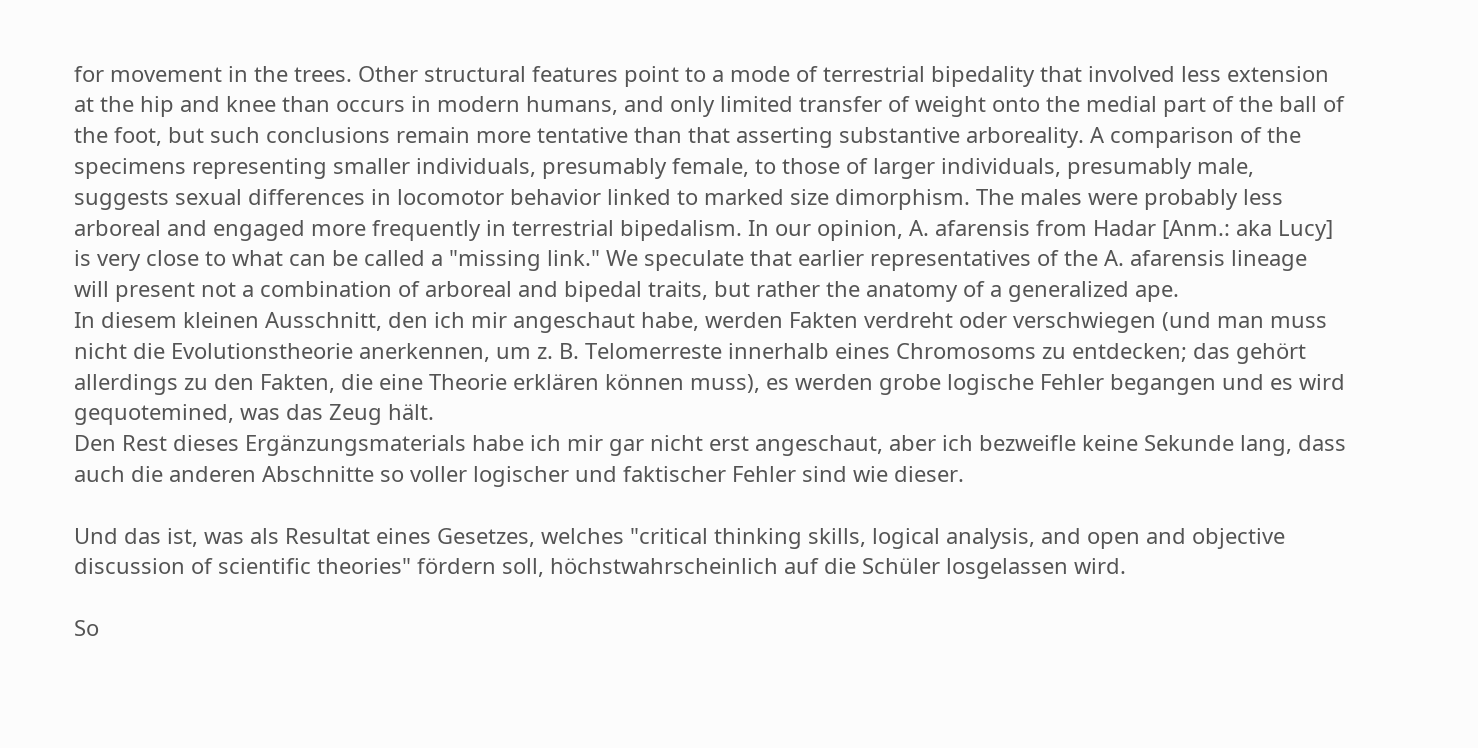for movement in the trees. Other structural features point to a mode of terrestrial bipedality that involved less extension at the hip and knee than occurs in modern humans, and only limited transfer of weight onto the medial part of the ball of the foot, but such conclusions remain more tentative than that asserting substantive arboreality. A comparison of the specimens representing smaller individuals, presumably female, to those of larger individuals, presumably male, suggests sexual differences in locomotor behavior linked to marked size dimorphism. The males were probably less arboreal and engaged more frequently in terrestrial bipedalism. In our opinion, A. afarensis from Hadar [Anm.: aka Lucy] is very close to what can be called a "missing link." We speculate that earlier representatives of the A. afarensis lineage will present not a combination of arboreal and bipedal traits, but rather the anatomy of a generalized ape.
In diesem kleinen Ausschnitt, den ich mir angeschaut habe, werden Fakten verdreht oder verschwiegen (und man muss nicht die Evolutionstheorie anerkennen, um z. B. Telomerreste innerhalb eines Chromosoms zu entdecken; das gehört allerdings zu den Fakten, die eine Theorie erklären können muss), es werden grobe logische Fehler begangen und es wird gequotemined, was das Zeug hält.
Den Rest dieses Ergänzungsmaterials habe ich mir gar nicht erst angeschaut, aber ich bezweifle keine Sekunde lang, dass auch die anderen Abschnitte so voller logischer und faktischer Fehler sind wie dieser.

Und das ist, was als Resultat eines Gesetzes, welches "critical thinking skills, logical analysis, and open and objective discussion of scientific theories" fördern soll, höchstwahrscheinlich auf die Schüler losgelassen wird.

So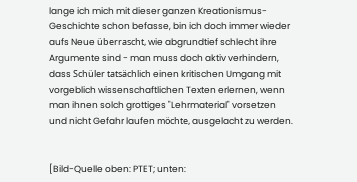lange ich mich mit dieser ganzen Kreationismus-Geschichte schon befasse, bin ich doch immer wieder aufs Neue überrascht, wie abgrundtief schlecht ihre Argumente sind - man muss doch aktiv verhindern, dass Schüler tatsächlich einen kritischen Umgang mit vorgeblich wissenschaftlichen Texten erlernen, wenn man ihnen solch grottiges "Lehrmaterial" vorsetzen und nicht Gefahr laufen möchte, ausgelacht zu werden.


[Bild-Quelle oben: PTET; unten: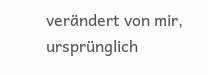verändert von mir, ursprünglich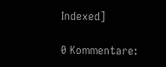Indexed]

0 Kommentare: